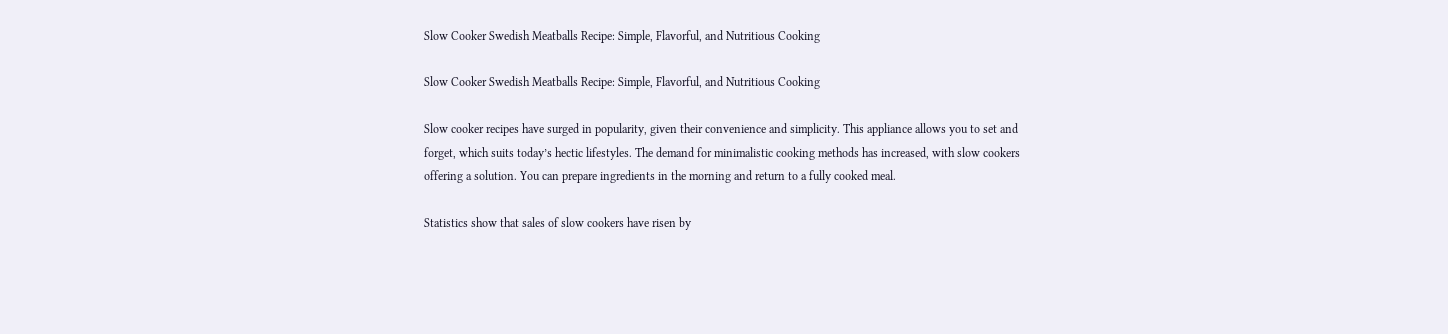Slow Cooker Swedish Meatballs Recipe: Simple, Flavorful, and Nutritious Cooking

Slow Cooker Swedish Meatballs Recipe: Simple, Flavorful, and Nutritious Cooking

Slow cooker recipes have surged in popularity, given their convenience and simplicity. This appliance allows you to set and forget, which suits today’s hectic lifestyles. The demand for minimalistic cooking methods has increased, with slow cookers offering a solution. You can prepare ingredients in the morning and return to a fully cooked meal.

Statistics show that sales of slow cookers have risen by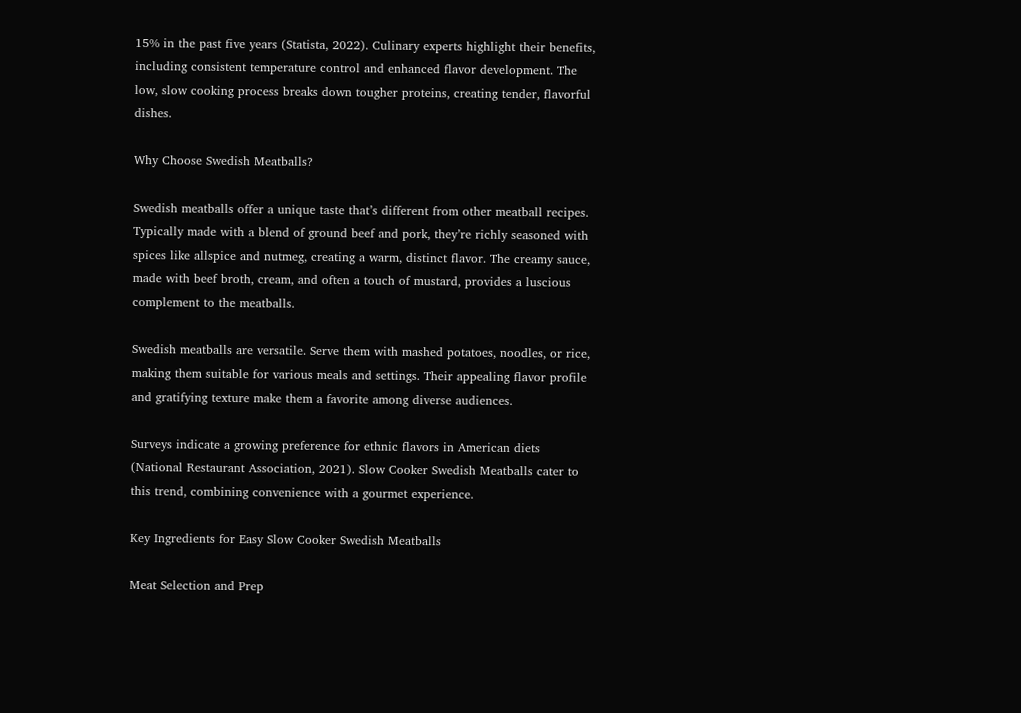15% in the past five years (Statista, 2022). Culinary experts highlight their benefits, including consistent temperature control and enhanced flavor development. The low, slow cooking process breaks down tougher proteins, creating tender, flavorful dishes.

Why Choose Swedish Meatballs?

Swedish meatballs offer a unique taste that’s different from other meatball recipes. Typically made with a blend of ground beef and pork, they’re richly seasoned with spices like allspice and nutmeg, creating a warm, distinct flavor. The creamy sauce, made with beef broth, cream, and often a touch of mustard, provides a luscious complement to the meatballs.

Swedish meatballs are versatile. Serve them with mashed potatoes, noodles, or rice, making them suitable for various meals and settings. Their appealing flavor profile and gratifying texture make them a favorite among diverse audiences.

Surveys indicate a growing preference for ethnic flavors in American diets (National Restaurant Association, 2021). Slow Cooker Swedish Meatballs cater to this trend, combining convenience with a gourmet experience.

Key Ingredients for Easy Slow Cooker Swedish Meatballs

Meat Selection and Prep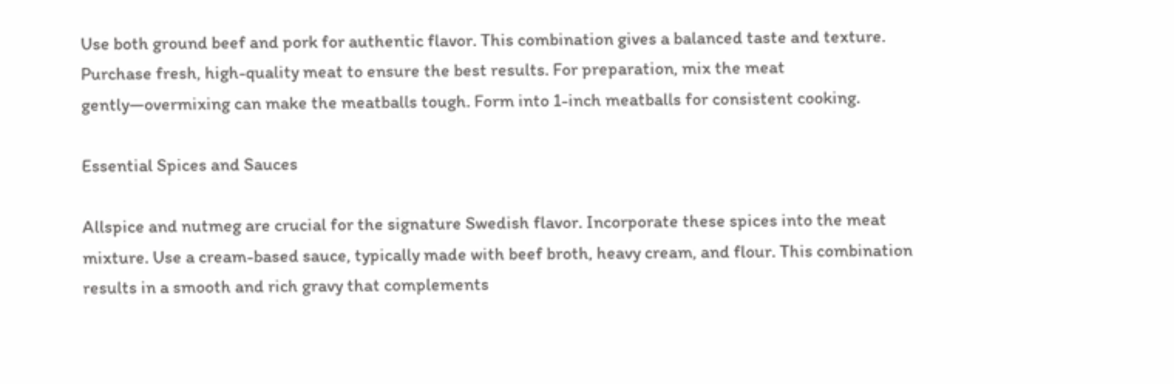Use both ground beef and pork for authentic flavor. This combination gives a balanced taste and texture. Purchase fresh, high-quality meat to ensure the best results. For preparation, mix the meat gently—overmixing can make the meatballs tough. Form into 1-inch meatballs for consistent cooking.

Essential Spices and Sauces

Allspice and nutmeg are crucial for the signature Swedish flavor. Incorporate these spices into the meat mixture. Use a cream-based sauce, typically made with beef broth, heavy cream, and flour. This combination results in a smooth and rich gravy that complements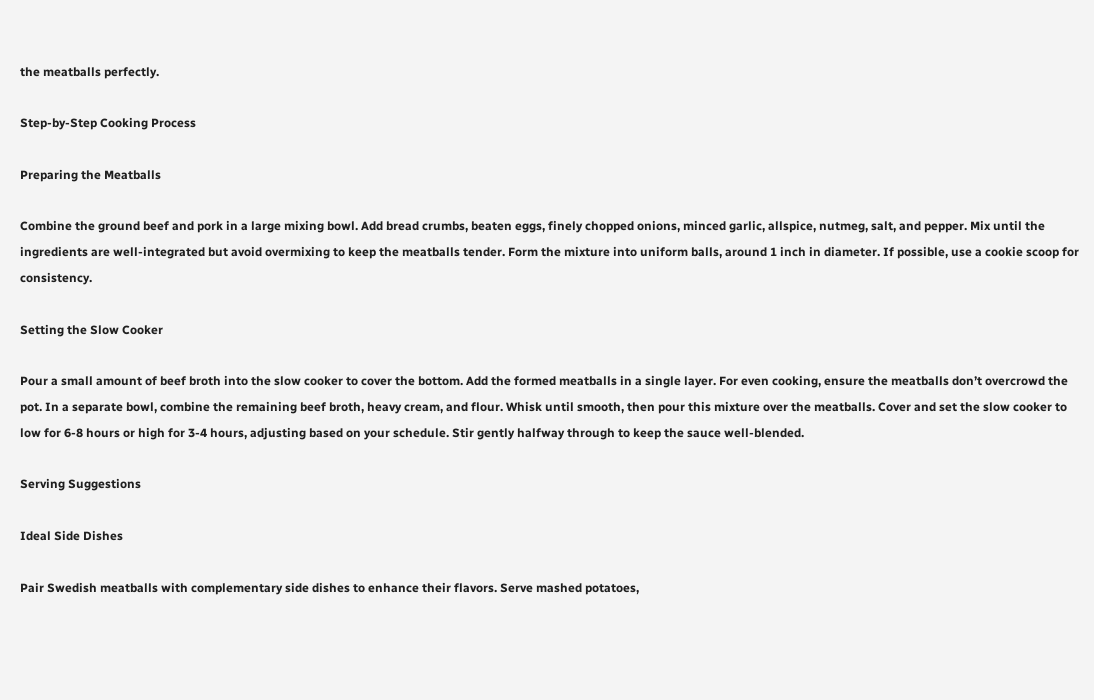the meatballs perfectly.

Step-by-Step Cooking Process

Preparing the Meatballs

Combine the ground beef and pork in a large mixing bowl. Add bread crumbs, beaten eggs, finely chopped onions, minced garlic, allspice, nutmeg, salt, and pepper. Mix until the ingredients are well-integrated but avoid overmixing to keep the meatballs tender. Form the mixture into uniform balls, around 1 inch in diameter. If possible, use a cookie scoop for consistency.

Setting the Slow Cooker

Pour a small amount of beef broth into the slow cooker to cover the bottom. Add the formed meatballs in a single layer. For even cooking, ensure the meatballs don’t overcrowd the pot. In a separate bowl, combine the remaining beef broth, heavy cream, and flour. Whisk until smooth, then pour this mixture over the meatballs. Cover and set the slow cooker to low for 6-8 hours or high for 3-4 hours, adjusting based on your schedule. Stir gently halfway through to keep the sauce well-blended.

Serving Suggestions

Ideal Side Dishes

Pair Swedish meatballs with complementary side dishes to enhance their flavors. Serve mashed potatoes,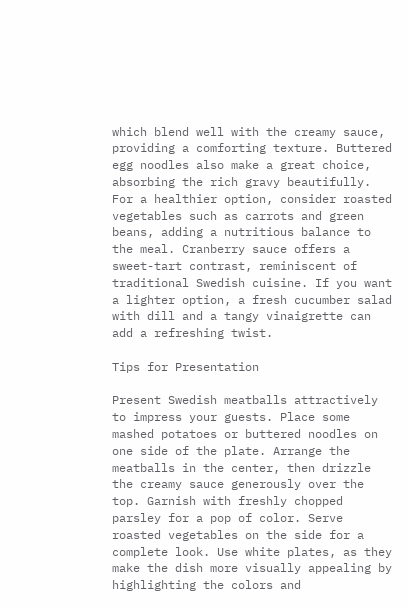which blend well with the creamy sauce, providing a comforting texture. Buttered egg noodles also make a great choice, absorbing the rich gravy beautifully. For a healthier option, consider roasted vegetables such as carrots and green beans, adding a nutritious balance to the meal. Cranberry sauce offers a sweet-tart contrast, reminiscent of traditional Swedish cuisine. If you want a lighter option, a fresh cucumber salad with dill and a tangy vinaigrette can add a refreshing twist.

Tips for Presentation

Present Swedish meatballs attractively to impress your guests. Place some mashed potatoes or buttered noodles on one side of the plate. Arrange the meatballs in the center, then drizzle the creamy sauce generously over the top. Garnish with freshly chopped parsley for a pop of color. Serve roasted vegetables on the side for a complete look. Use white plates, as they make the dish more visually appealing by highlighting the colors and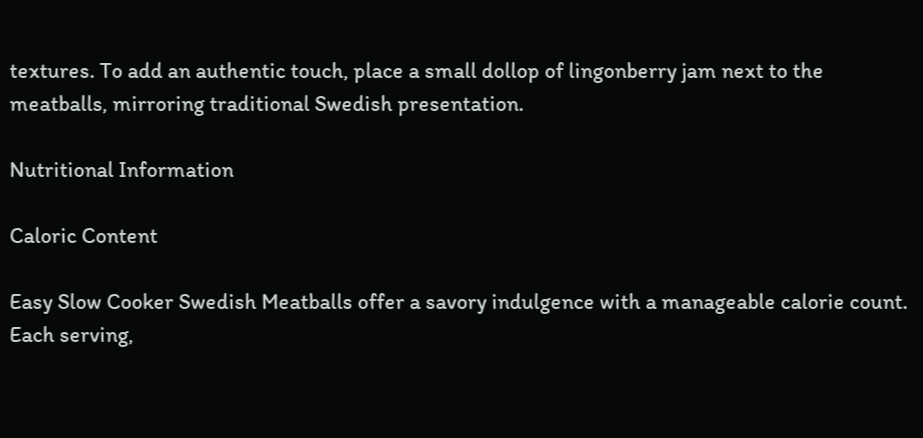textures. To add an authentic touch, place a small dollop of lingonberry jam next to the meatballs, mirroring traditional Swedish presentation.

Nutritional Information

Caloric Content

Easy Slow Cooker Swedish Meatballs offer a savory indulgence with a manageable calorie count. Each serving,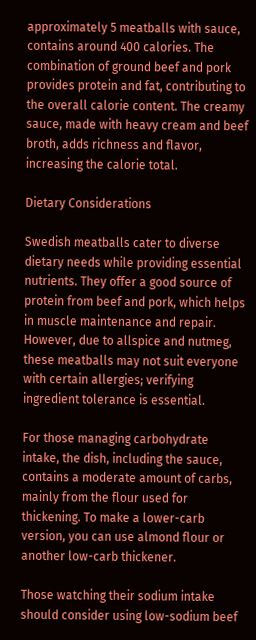approximately 5 meatballs with sauce, contains around 400 calories. The combination of ground beef and pork provides protein and fat, contributing to the overall calorie content. The creamy sauce, made with heavy cream and beef broth, adds richness and flavor, increasing the calorie total.

Dietary Considerations

Swedish meatballs cater to diverse dietary needs while providing essential nutrients. They offer a good source of protein from beef and pork, which helps in muscle maintenance and repair. However, due to allspice and nutmeg, these meatballs may not suit everyone with certain allergies; verifying ingredient tolerance is essential.

For those managing carbohydrate intake, the dish, including the sauce, contains a moderate amount of carbs, mainly from the flour used for thickening. To make a lower-carb version, you can use almond flour or another low-carb thickener.

Those watching their sodium intake should consider using low-sodium beef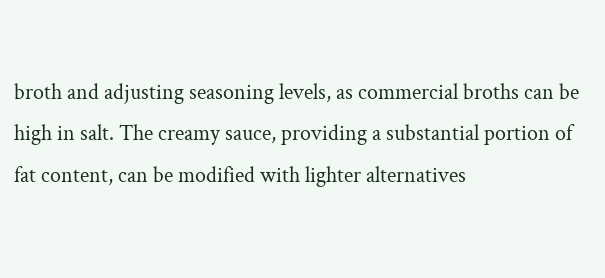broth and adjusting seasoning levels, as commercial broths can be high in salt. The creamy sauce, providing a substantial portion of fat content, can be modified with lighter alternatives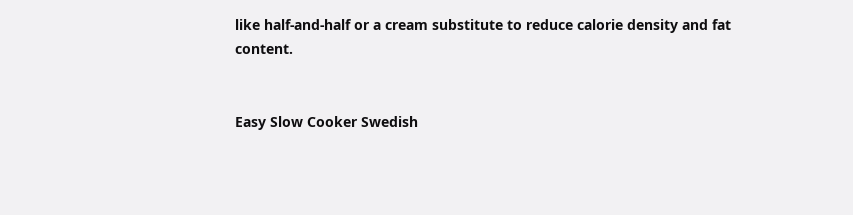like half-and-half or a cream substitute to reduce calorie density and fat content.


Easy Slow Cooker Swedish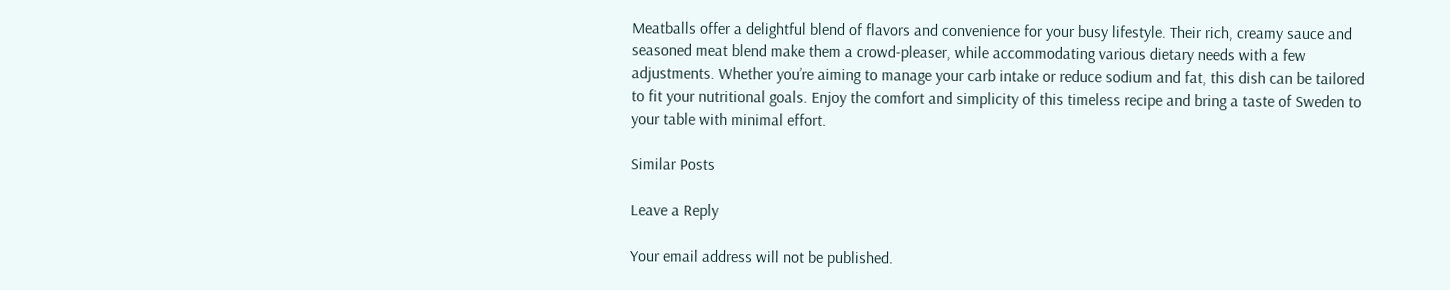Meatballs offer a delightful blend of flavors and convenience for your busy lifestyle. Their rich, creamy sauce and seasoned meat blend make them a crowd-pleaser, while accommodating various dietary needs with a few adjustments. Whether you’re aiming to manage your carb intake or reduce sodium and fat, this dish can be tailored to fit your nutritional goals. Enjoy the comfort and simplicity of this timeless recipe and bring a taste of Sweden to your table with minimal effort.

Similar Posts

Leave a Reply

Your email address will not be published.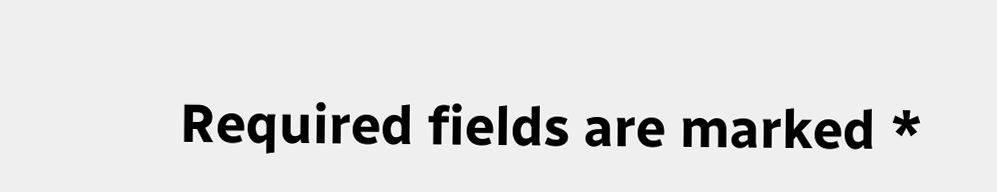Required fields are marked *